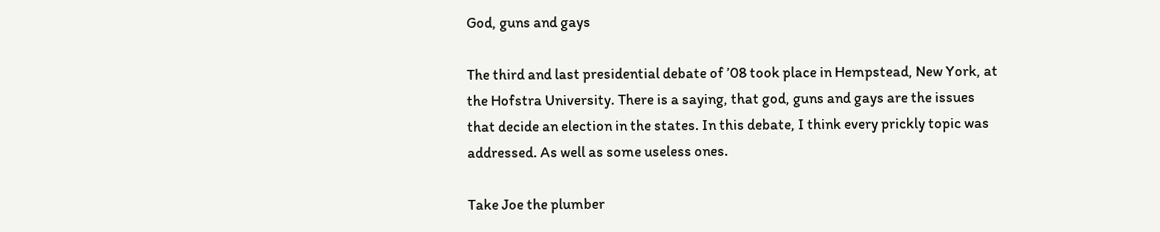God, guns and gays

The third and last presidential debate of ’08 took place in Hempstead, New York, at the Hofstra University. There is a saying, that god, guns and gays are the issues that decide an election in the states. In this debate, I think every prickly topic was addressed. As well as some useless ones.

Take Joe the plumber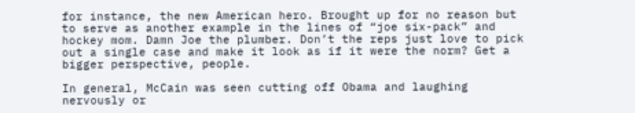for instance, the new American hero. Brought up for no reason but to serve as another example in the lines of “joe six-pack” and hockey mom. Damn Joe the plumber. Don’t the reps just love to pick out a single case and make it look as if it were the norm? Get a bigger perspective, people.

In general, McCain was seen cutting off Obama and laughing nervously or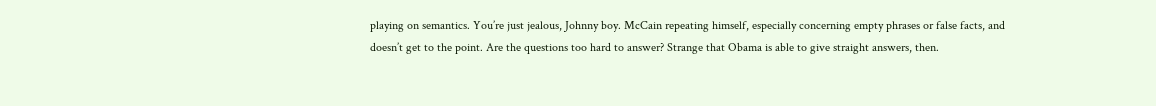playing on semantics. You’re just jealous, Johnny boy. McCain repeating himself, especially concerning empty phrases or false facts, and doesn’t get to the point. Are the questions too hard to answer? Strange that Obama is able to give straight answers, then.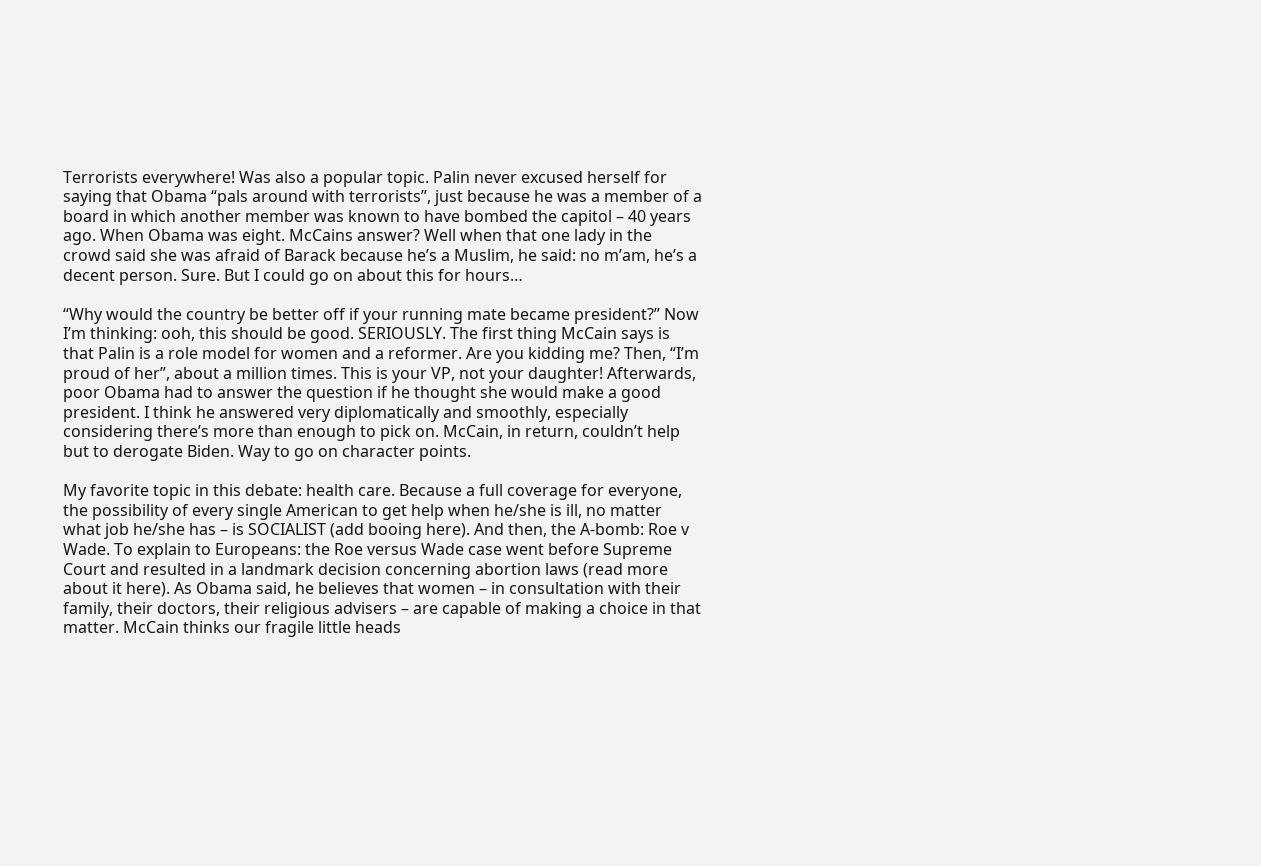Terrorists everywhere! Was also a popular topic. Palin never excused herself for saying that Obama “pals around with terrorists”, just because he was a member of a board in which another member was known to have bombed the capitol – 40 years ago. When Obama was eight. McCains answer? Well when that one lady in the crowd said she was afraid of Barack because he’s a Muslim, he said: no m’am, he’s a decent person. Sure. But I could go on about this for hours…

“Why would the country be better off if your running mate became president?” Now I’m thinking: ooh, this should be good. SERIOUSLY. The first thing McCain says is that Palin is a role model for women and a reformer. Are you kidding me? Then, “I’m proud of her”, about a million times. This is your VP, not your daughter! Afterwards, poor Obama had to answer the question if he thought she would make a good president. I think he answered very diplomatically and smoothly, especially considering there’s more than enough to pick on. McCain, in return, couldn’t help but to derogate Biden. Way to go on character points.

My favorite topic in this debate: health care. Because a full coverage for everyone, the possibility of every single American to get help when he/she is ill, no matter what job he/she has – is SOCIALIST (add booing here). And then, the A-bomb: Roe v Wade. To explain to Europeans: the Roe versus Wade case went before Supreme Court and resulted in a landmark decision concerning abortion laws (read more about it here). As Obama said, he believes that women – in consultation with their family, their doctors, their religious advisers – are capable of making a choice in that matter. McCain thinks our fragile little heads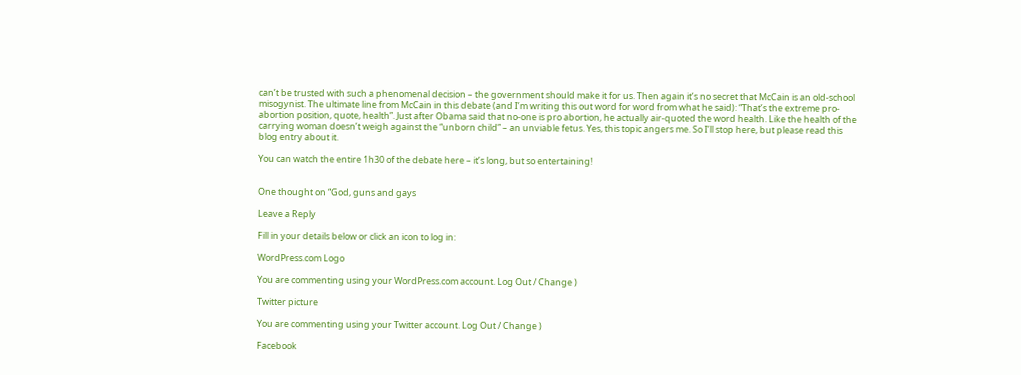can’t be trusted with such a phenomenal decision – the government should make it for us. Then again it’s no secret that McCain is an old-school misogynist. The ultimate line from McCain in this debate (and I’m writing this out word for word from what he said): “That’s the extreme pro-abortion position, quote, health”. Just after Obama said that no-one is pro abortion, he actually air-quoted the word health. Like the health of the carrying woman doesn’t weigh against the “unborn child” – an unviable fetus. Yes, this topic angers me. So I’ll stop here, but please read this blog entry about it.

You can watch the entire 1h30 of the debate here – it’s long, but so entertaining!


One thought on “God, guns and gays

Leave a Reply

Fill in your details below or click an icon to log in:

WordPress.com Logo

You are commenting using your WordPress.com account. Log Out / Change )

Twitter picture

You are commenting using your Twitter account. Log Out / Change )

Facebook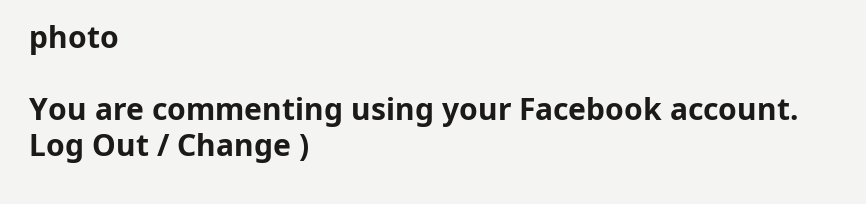photo

You are commenting using your Facebook account. Log Out / Change )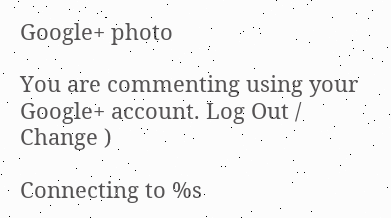Google+ photo

You are commenting using your Google+ account. Log Out / Change )

Connecting to %s